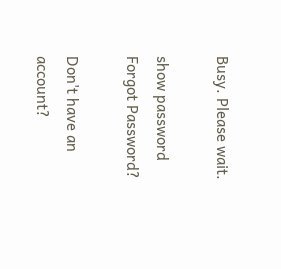Busy. Please wait.

show password
Forgot Password?

Don't have an account?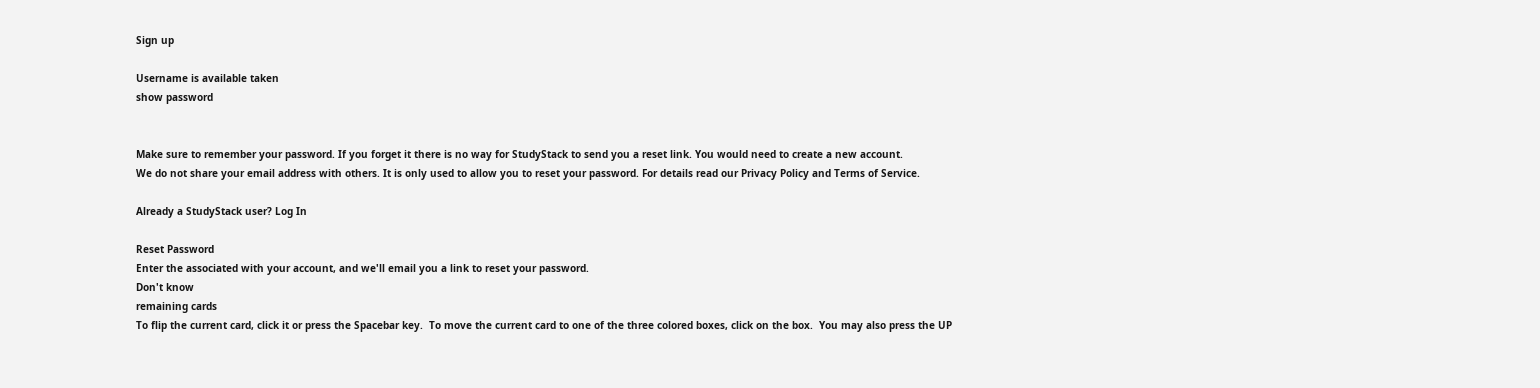Sign up

Username is available taken
show password


Make sure to remember your password. If you forget it there is no way for StudyStack to send you a reset link. You would need to create a new account.
We do not share your email address with others. It is only used to allow you to reset your password. For details read our Privacy Policy and Terms of Service.

Already a StudyStack user? Log In

Reset Password
Enter the associated with your account, and we'll email you a link to reset your password.
Don't know
remaining cards
To flip the current card, click it or press the Spacebar key.  To move the current card to one of the three colored boxes, click on the box.  You may also press the UP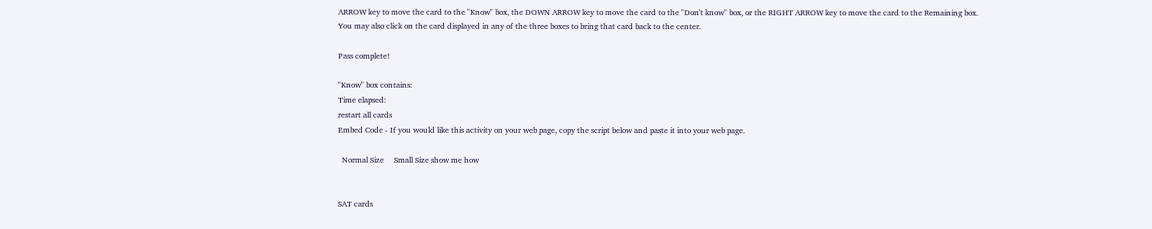ARROW key to move the card to the "Know" box, the DOWN ARROW key to move the card to the "Don't know" box, or the RIGHT ARROW key to move the card to the Remaining box.  You may also click on the card displayed in any of the three boxes to bring that card back to the center.

Pass complete!

"Know" box contains:
Time elapsed:
restart all cards
Embed Code - If you would like this activity on your web page, copy the script below and paste it into your web page.

  Normal Size     Small Size show me how


SAT cards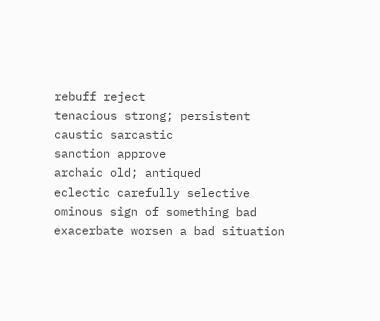rebuff reject
tenacious strong; persistent
caustic sarcastic
sanction approve
archaic old; antiqued
eclectic carefully selective
ominous sign of something bad
exacerbate worsen a bad situation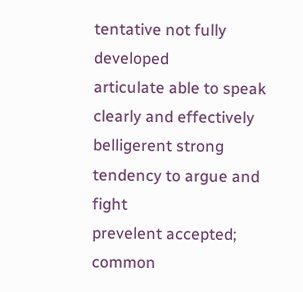tentative not fully developed
articulate able to speak clearly and effectively
belligerent strong tendency to argue and fight
prevelent accepted; common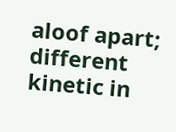aloof apart; different
kinetic in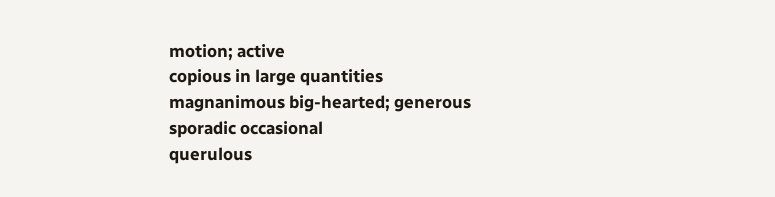motion; active
copious in large quantities
magnanimous big-hearted; generous
sporadic occasional
querulous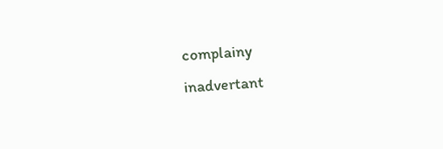complainy
inadvertant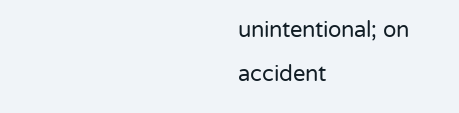unintentional; on accident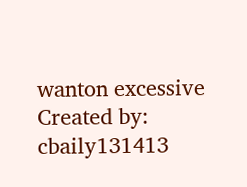wanton excessive
Created by: cbaily131413